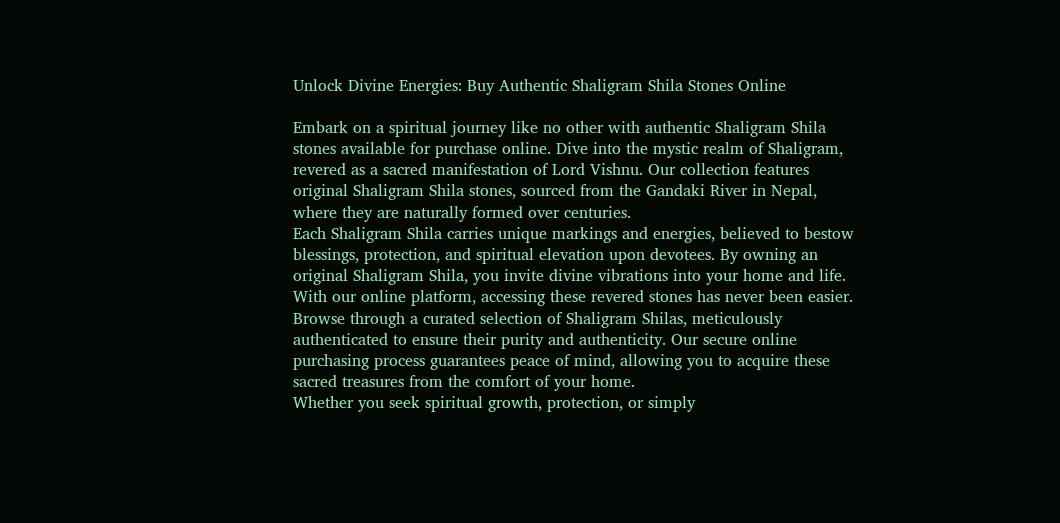Unlock Divine Energies: Buy Authentic Shaligram Shila Stones Online

Embark on a spiritual journey like no other with authentic Shaligram Shila stones available for purchase online. Dive into the mystic realm of Shaligram, revered as a sacred manifestation of Lord Vishnu. Our collection features original Shaligram Shila stones, sourced from the Gandaki River in Nepal, where they are naturally formed over centuries.
Each Shaligram Shila carries unique markings and energies, believed to bestow blessings, protection, and spiritual elevation upon devotees. By owning an original Shaligram Shila, you invite divine vibrations into your home and life.
With our online platform, accessing these revered stones has never been easier. Browse through a curated selection of Shaligram Shilas, meticulously authenticated to ensure their purity and authenticity. Our secure online purchasing process guarantees peace of mind, allowing you to acquire these sacred treasures from the comfort of your home.
Whether you seek spiritual growth, protection, or simply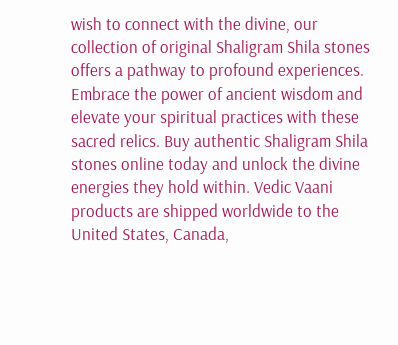wish to connect with the divine, our collection of original Shaligram Shila stones offers a pathway to profound experiences. Embrace the power of ancient wisdom and elevate your spiritual practices with these sacred relics. Buy authentic Shaligram Shila stones online today and unlock the divine energies they hold within. Vedic Vaani products are shipped worldwide to the United States, Canada,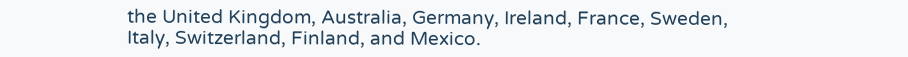the United Kingdom, Australia, Germany, Ireland, France, Sweden, Italy, Switzerland, Finland, and Mexico.